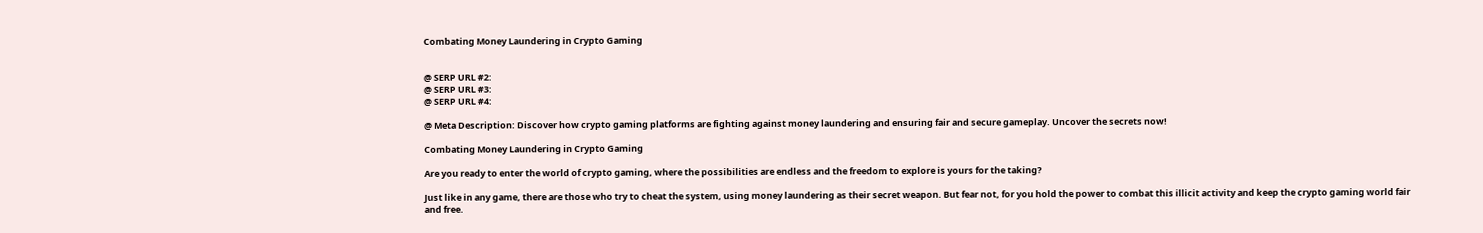Combating Money Laundering in Crypto Gaming


@ SERP URL #2:
@ SERP URL #3:
@ SERP URL #4:

@ Meta Description: Discover how crypto gaming platforms are fighting against money laundering and ensuring fair and secure gameplay. Uncover the secrets now!

Combating Money Laundering in Crypto Gaming

Are you ready to enter the world of crypto gaming, where the possibilities are endless and the freedom to explore is yours for the taking?

Just like in any game, there are those who try to cheat the system, using money laundering as their secret weapon. But fear not, for you hold the power to combat this illicit activity and keep the crypto gaming world fair and free.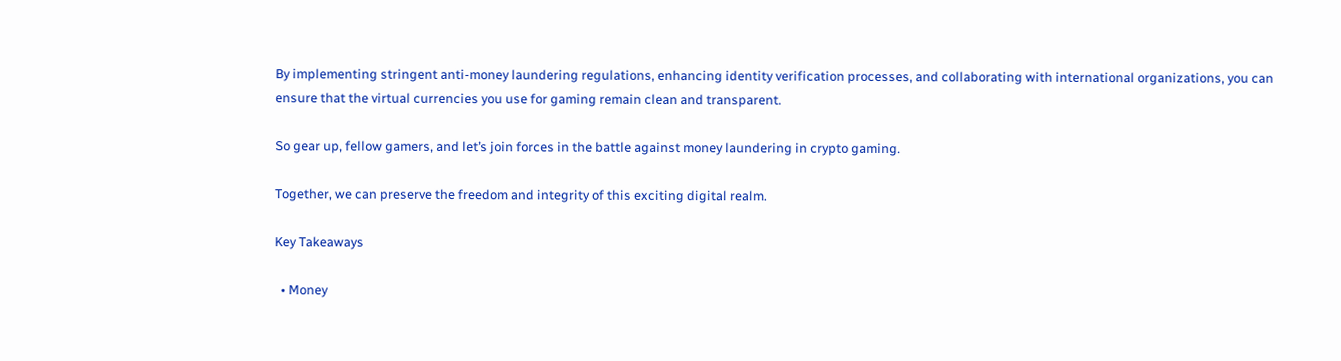By implementing stringent anti-money laundering regulations, enhancing identity verification processes, and collaborating with international organizations, you can ensure that the virtual currencies you use for gaming remain clean and transparent.

So gear up, fellow gamers, and let’s join forces in the battle against money laundering in crypto gaming.

Together, we can preserve the freedom and integrity of this exciting digital realm.

Key Takeaways

  • Money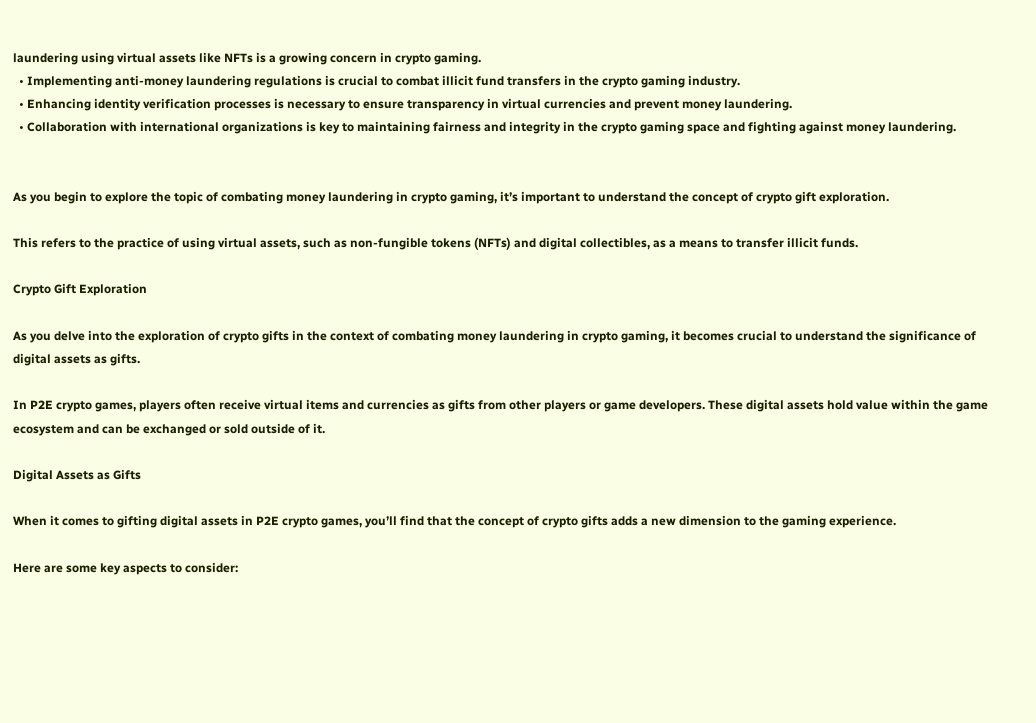laundering using virtual assets like NFTs is a growing concern in crypto gaming.
  • Implementing anti-money laundering regulations is crucial to combat illicit fund transfers in the crypto gaming industry.
  • Enhancing identity verification processes is necessary to ensure transparency in virtual currencies and prevent money laundering.
  • Collaboration with international organizations is key to maintaining fairness and integrity in the crypto gaming space and fighting against money laundering.


As you begin to explore the topic of combating money laundering in crypto gaming, it’s important to understand the concept of crypto gift exploration.

This refers to the practice of using virtual assets, such as non-fungible tokens (NFTs) and digital collectibles, as a means to transfer illicit funds.

Crypto Gift Exploration

As you delve into the exploration of crypto gifts in the context of combating money laundering in crypto gaming, it becomes crucial to understand the significance of digital assets as gifts.

In P2E crypto games, players often receive virtual items and currencies as gifts from other players or game developers. These digital assets hold value within the game ecosystem and can be exchanged or sold outside of it.

Digital Assets as Gifts

When it comes to gifting digital assets in P2E crypto games, you’ll find that the concept of crypto gifts adds a new dimension to the gaming experience.

Here are some key aspects to consider: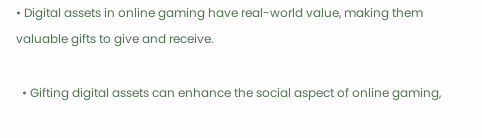• Digital assets in online gaming have real-world value, making them valuable gifts to give and receive.

  • Gifting digital assets can enhance the social aspect of online gaming,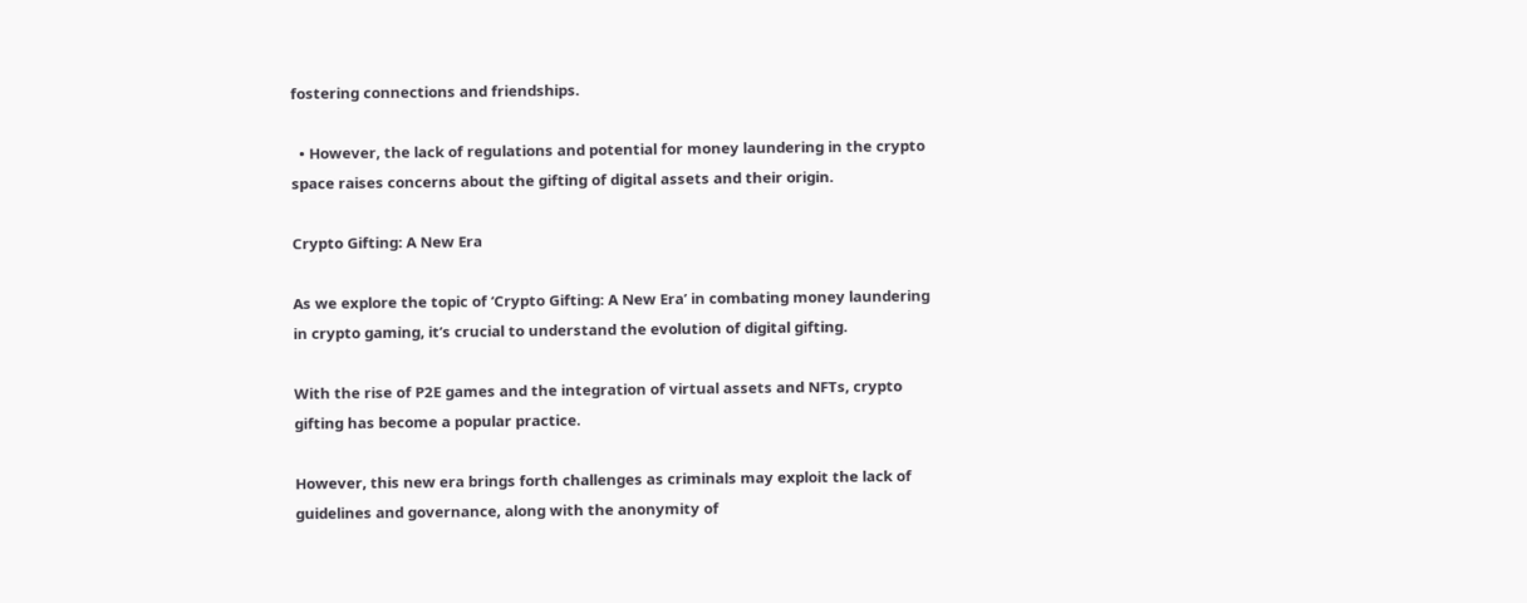fostering connections and friendships.

  • However, the lack of regulations and potential for money laundering in the crypto space raises concerns about the gifting of digital assets and their origin.

Crypto Gifting: A New Era

As we explore the topic of ‘Crypto Gifting: A New Era’ in combating money laundering in crypto gaming, it’s crucial to understand the evolution of digital gifting.

With the rise of P2E games and the integration of virtual assets and NFTs, crypto gifting has become a popular practice.

However, this new era brings forth challenges as criminals may exploit the lack of guidelines and governance, along with the anonymity of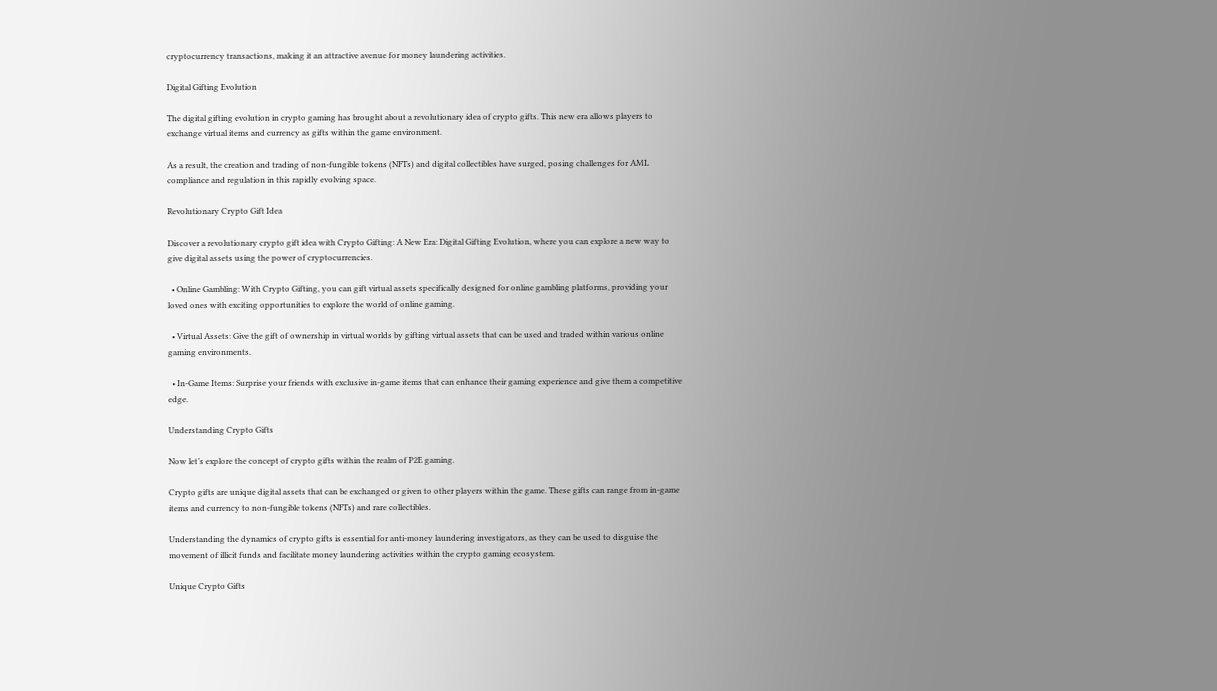cryptocurrency transactions, making it an attractive avenue for money laundering activities.

Digital Gifting Evolution

The digital gifting evolution in crypto gaming has brought about a revolutionary idea of crypto gifts. This new era allows players to exchange virtual items and currency as gifts within the game environment.

As a result, the creation and trading of non-fungible tokens (NFTs) and digital collectibles have surged, posing challenges for AML compliance and regulation in this rapidly evolving space.

Revolutionary Crypto Gift Idea

Discover a revolutionary crypto gift idea with Crypto Gifting: A New Era: Digital Gifting Evolution, where you can explore a new way to give digital assets using the power of cryptocurrencies.

  • Online Gambling: With Crypto Gifting, you can gift virtual assets specifically designed for online gambling platforms, providing your loved ones with exciting opportunities to explore the world of online gaming.

  • Virtual Assets: Give the gift of ownership in virtual worlds by gifting virtual assets that can be used and traded within various online gaming environments.

  • In-Game Items: Surprise your friends with exclusive in-game items that can enhance their gaming experience and give them a competitive edge.

Understanding Crypto Gifts

Now let’s explore the concept of crypto gifts within the realm of P2E gaming.

Crypto gifts are unique digital assets that can be exchanged or given to other players within the game. These gifts can range from in-game items and currency to non-fungible tokens (NFTs) and rare collectibles.

Understanding the dynamics of crypto gifts is essential for anti-money laundering investigators, as they can be used to disguise the movement of illicit funds and facilitate money laundering activities within the crypto gaming ecosystem.

Unique Crypto Gifts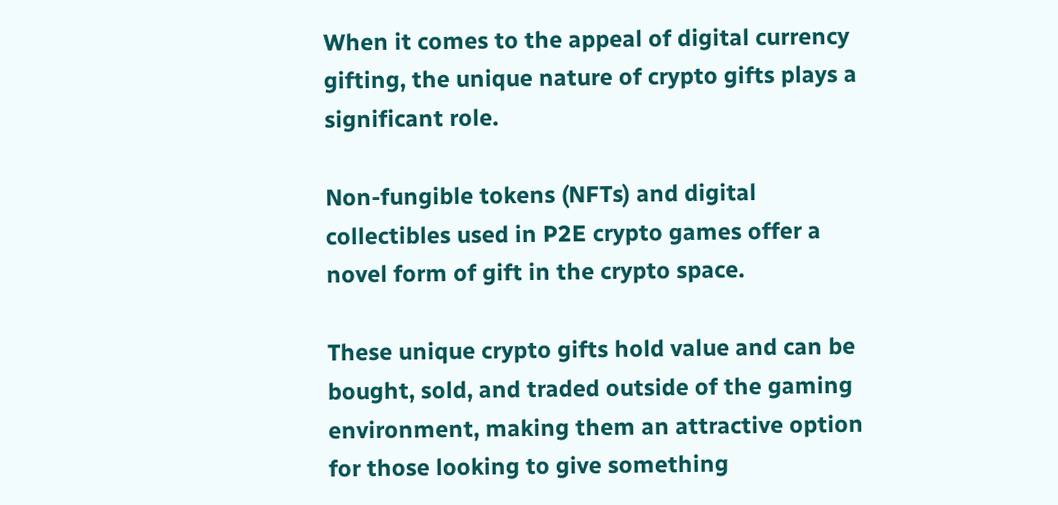When it comes to the appeal of digital currency gifting, the unique nature of crypto gifts plays a significant role.

Non-fungible tokens (NFTs) and digital collectibles used in P2E crypto games offer a novel form of gift in the crypto space.

These unique crypto gifts hold value and can be bought, sold, and traded outside of the gaming environment, making them an attractive option for those looking to give something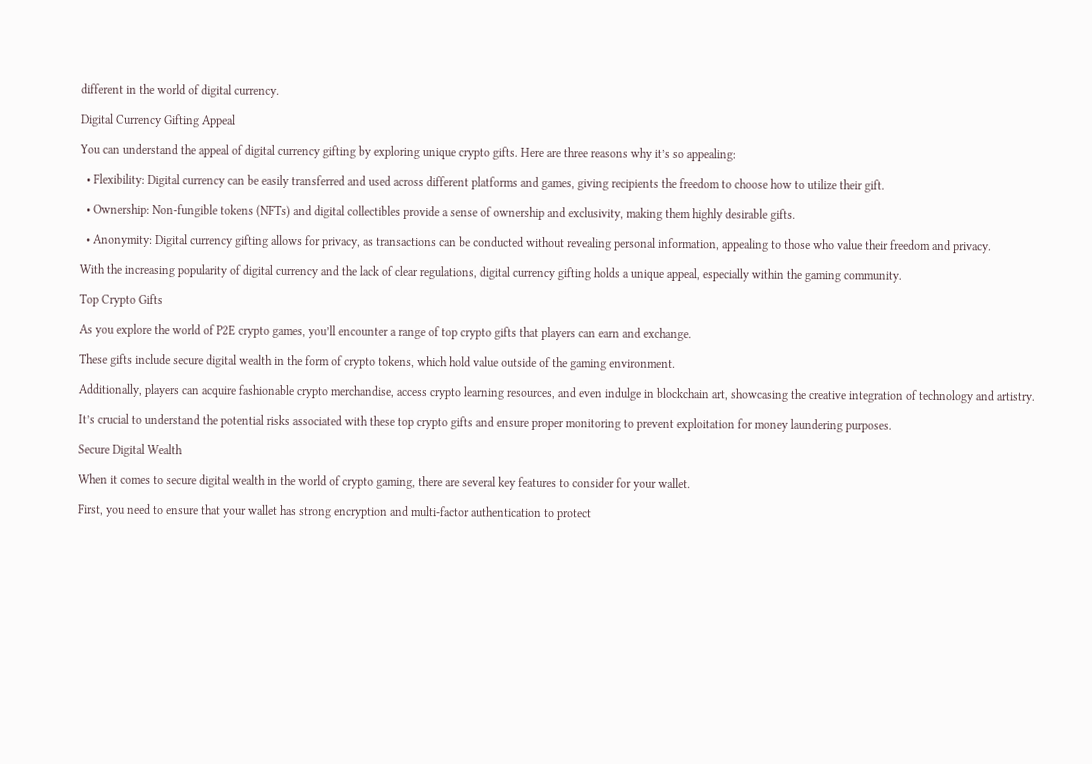different in the world of digital currency.

Digital Currency Gifting Appeal

You can understand the appeal of digital currency gifting by exploring unique crypto gifts. Here are three reasons why it’s so appealing:

  • Flexibility: Digital currency can be easily transferred and used across different platforms and games, giving recipients the freedom to choose how to utilize their gift.

  • Ownership: Non-fungible tokens (NFTs) and digital collectibles provide a sense of ownership and exclusivity, making them highly desirable gifts.

  • Anonymity: Digital currency gifting allows for privacy, as transactions can be conducted without revealing personal information, appealing to those who value their freedom and privacy.

With the increasing popularity of digital currency and the lack of clear regulations, digital currency gifting holds a unique appeal, especially within the gaming community.

Top Crypto Gifts

As you explore the world of P2E crypto games, you’ll encounter a range of top crypto gifts that players can earn and exchange.

These gifts include secure digital wealth in the form of crypto tokens, which hold value outside of the gaming environment.

Additionally, players can acquire fashionable crypto merchandise, access crypto learning resources, and even indulge in blockchain art, showcasing the creative integration of technology and artistry.

It’s crucial to understand the potential risks associated with these top crypto gifts and ensure proper monitoring to prevent exploitation for money laundering purposes.

Secure Digital Wealth

When it comes to secure digital wealth in the world of crypto gaming, there are several key features to consider for your wallet.

First, you need to ensure that your wallet has strong encryption and multi-factor authentication to protect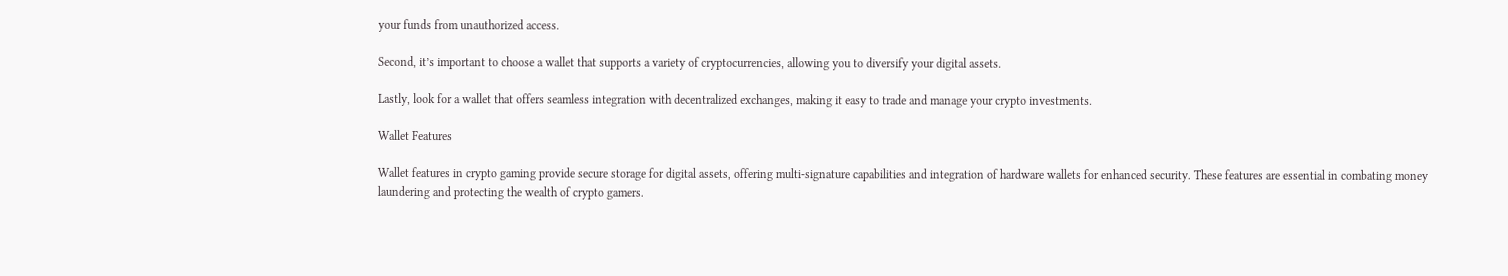your funds from unauthorized access.

Second, it’s important to choose a wallet that supports a variety of cryptocurrencies, allowing you to diversify your digital assets.

Lastly, look for a wallet that offers seamless integration with decentralized exchanges, making it easy to trade and manage your crypto investments.

Wallet Features

Wallet features in crypto gaming provide secure storage for digital assets, offering multi-signature capabilities and integration of hardware wallets for enhanced security. These features are essential in combating money laundering and protecting the wealth of crypto gamers.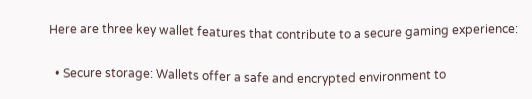Here are three key wallet features that contribute to a secure gaming experience:

  • Secure storage: Wallets offer a safe and encrypted environment to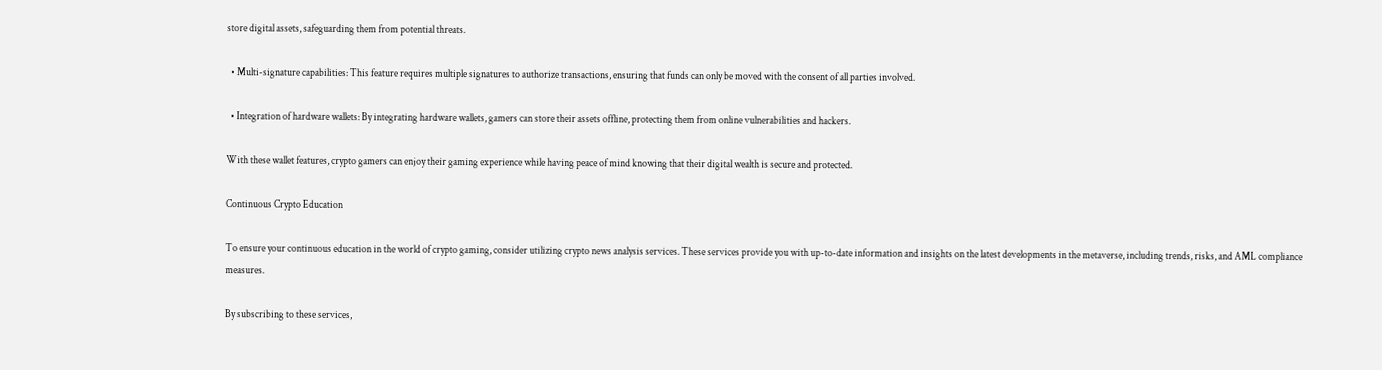store digital assets, safeguarding them from potential threats.

  • Multi-signature capabilities: This feature requires multiple signatures to authorize transactions, ensuring that funds can only be moved with the consent of all parties involved.

  • Integration of hardware wallets: By integrating hardware wallets, gamers can store their assets offline, protecting them from online vulnerabilities and hackers.

With these wallet features, crypto gamers can enjoy their gaming experience while having peace of mind knowing that their digital wealth is secure and protected.

Continuous Crypto Education

To ensure your continuous education in the world of crypto gaming, consider utilizing crypto news analysis services. These services provide you with up-to-date information and insights on the latest developments in the metaverse, including trends, risks, and AML compliance measures.

By subscribing to these services,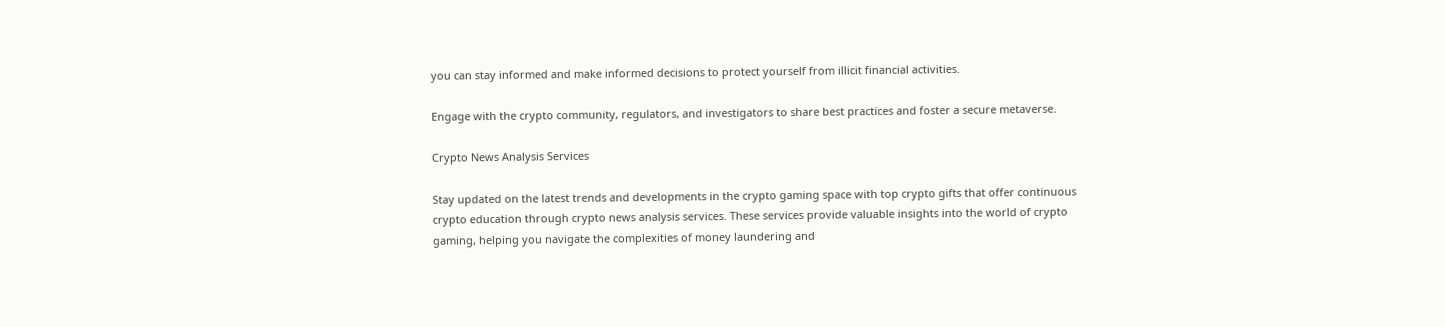you can stay informed and make informed decisions to protect yourself from illicit financial activities.

Engage with the crypto community, regulators, and investigators to share best practices and foster a secure metaverse.

Crypto News Analysis Services

Stay updated on the latest trends and developments in the crypto gaming space with top crypto gifts that offer continuous crypto education through crypto news analysis services. These services provide valuable insights into the world of crypto gaming, helping you navigate the complexities of money laundering and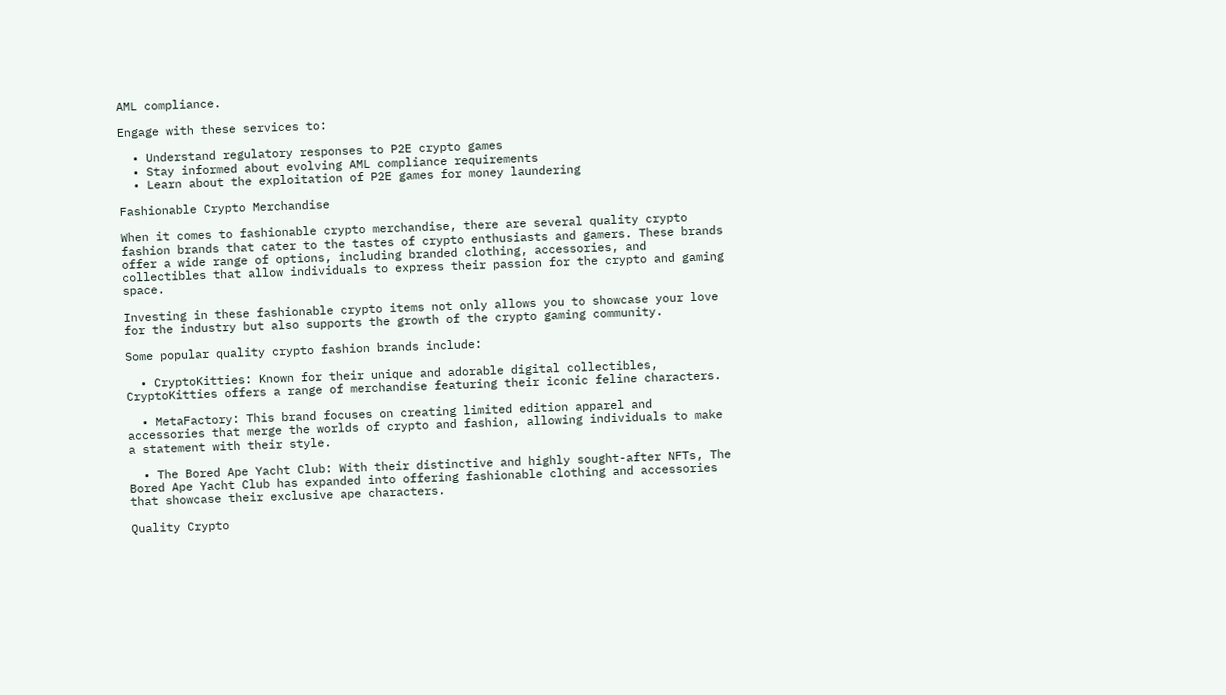AML compliance.

Engage with these services to:

  • Understand regulatory responses to P2E crypto games
  • Stay informed about evolving AML compliance requirements
  • Learn about the exploitation of P2E games for money laundering

Fashionable Crypto Merchandise

When it comes to fashionable crypto merchandise, there are several quality crypto fashion brands that cater to the tastes of crypto enthusiasts and gamers. These brands offer a wide range of options, including branded clothing, accessories, and collectibles that allow individuals to express their passion for the crypto and gaming space.

Investing in these fashionable crypto items not only allows you to showcase your love for the industry but also supports the growth of the crypto gaming community.

Some popular quality crypto fashion brands include:

  • CryptoKitties: Known for their unique and adorable digital collectibles, CryptoKitties offers a range of merchandise featuring their iconic feline characters.

  • MetaFactory: This brand focuses on creating limited edition apparel and accessories that merge the worlds of crypto and fashion, allowing individuals to make a statement with their style.

  • The Bored Ape Yacht Club: With their distinctive and highly sought-after NFTs, The Bored Ape Yacht Club has expanded into offering fashionable clothing and accessories that showcase their exclusive ape characters.

Quality Crypto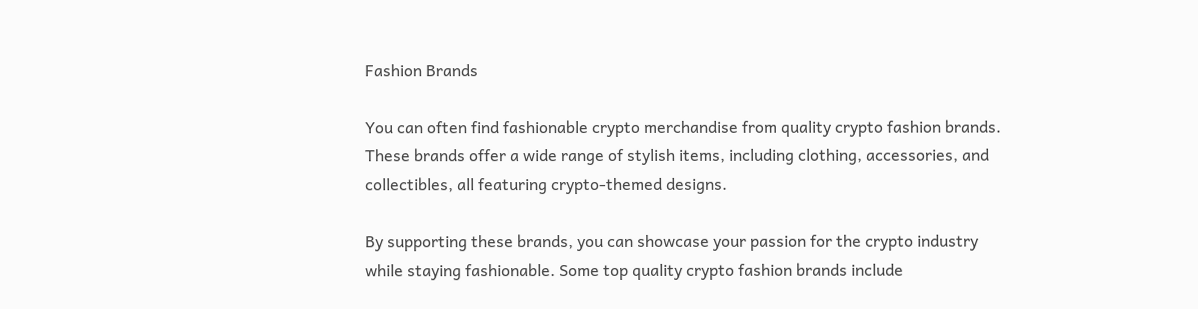Fashion Brands

You can often find fashionable crypto merchandise from quality crypto fashion brands. These brands offer a wide range of stylish items, including clothing, accessories, and collectibles, all featuring crypto-themed designs.

By supporting these brands, you can showcase your passion for the crypto industry while staying fashionable. Some top quality crypto fashion brands include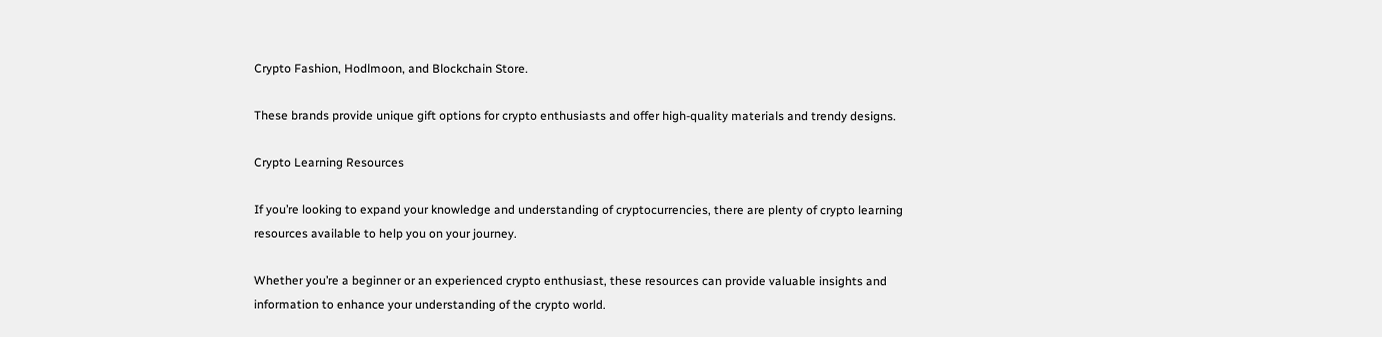Crypto Fashion, Hodlmoon, and Blockchain Store.

These brands provide unique gift options for crypto enthusiasts and offer high-quality materials and trendy designs.

Crypto Learning Resources

If you’re looking to expand your knowledge and understanding of cryptocurrencies, there are plenty of crypto learning resources available to help you on your journey.

Whether you’re a beginner or an experienced crypto enthusiast, these resources can provide valuable insights and information to enhance your understanding of the crypto world.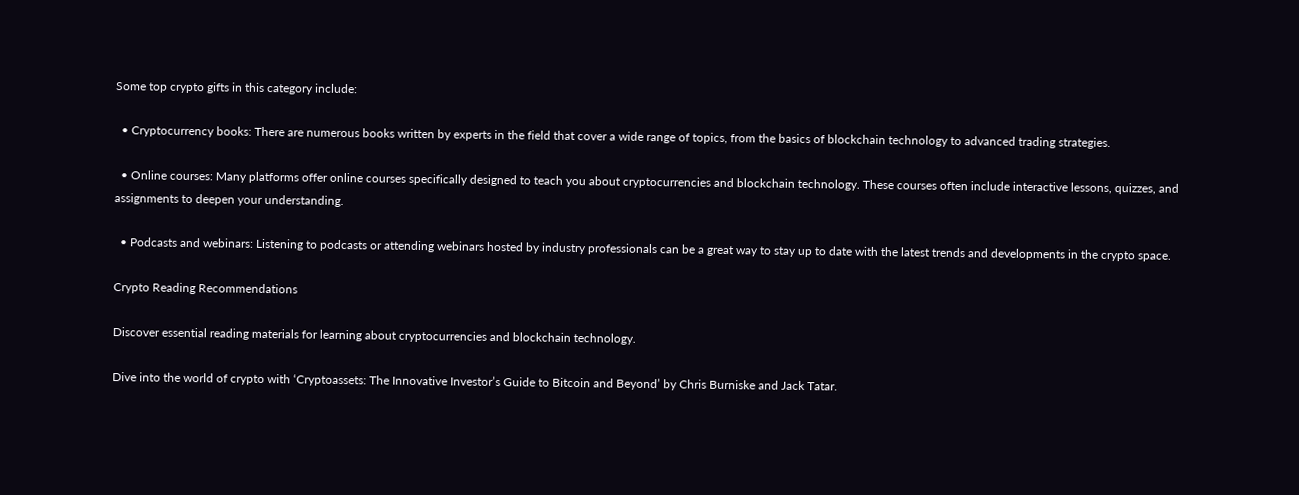Some top crypto gifts in this category include:

  • Cryptocurrency books: There are numerous books written by experts in the field that cover a wide range of topics, from the basics of blockchain technology to advanced trading strategies.

  • Online courses: Many platforms offer online courses specifically designed to teach you about cryptocurrencies and blockchain technology. These courses often include interactive lessons, quizzes, and assignments to deepen your understanding.

  • Podcasts and webinars: Listening to podcasts or attending webinars hosted by industry professionals can be a great way to stay up to date with the latest trends and developments in the crypto space.

Crypto Reading Recommendations

Discover essential reading materials for learning about cryptocurrencies and blockchain technology.

Dive into the world of crypto with ‘Cryptoassets: The Innovative Investor’s Guide to Bitcoin and Beyond’ by Chris Burniske and Jack Tatar.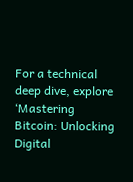For a technical deep dive, explore ‘Mastering Bitcoin: Unlocking Digital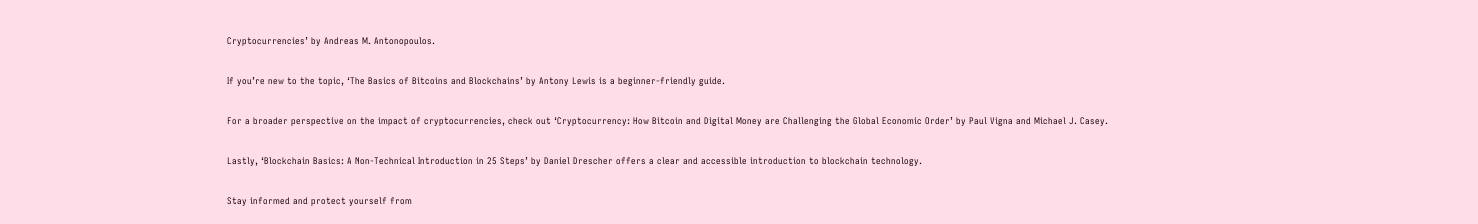Cryptocurrencies’ by Andreas M. Antonopoulos.

If you’re new to the topic, ‘The Basics of Bitcoins and Blockchains’ by Antony Lewis is a beginner-friendly guide.

For a broader perspective on the impact of cryptocurrencies, check out ‘Cryptocurrency: How Bitcoin and Digital Money are Challenging the Global Economic Order’ by Paul Vigna and Michael J. Casey.

Lastly, ‘Blockchain Basics: A Non-Technical Introduction in 25 Steps’ by Daniel Drescher offers a clear and accessible introduction to blockchain technology.

Stay informed and protect yourself from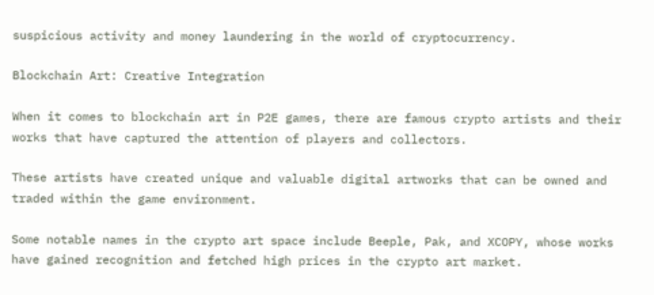suspicious activity and money laundering in the world of cryptocurrency.

Blockchain Art: Creative Integration

When it comes to blockchain art in P2E games, there are famous crypto artists and their works that have captured the attention of players and collectors.

These artists have created unique and valuable digital artworks that can be owned and traded within the game environment.

Some notable names in the crypto art space include Beeple, Pak, and XCOPY, whose works have gained recognition and fetched high prices in the crypto art market.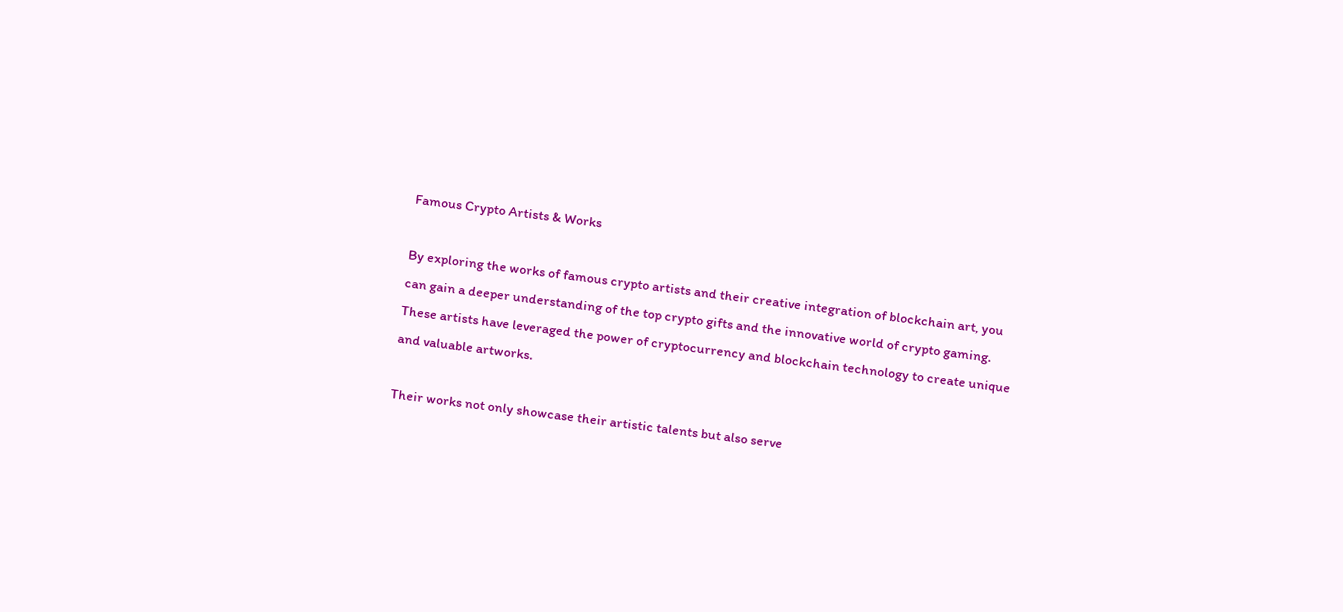Famous Crypto Artists & Works

By exploring the works of famous crypto artists and their creative integration of blockchain art, you can gain a deeper understanding of the top crypto gifts and the innovative world of crypto gaming. These artists have leveraged the power of cryptocurrency and blockchain technology to create unique and valuable artworks.

Their works not only showcase their artistic talents but also serve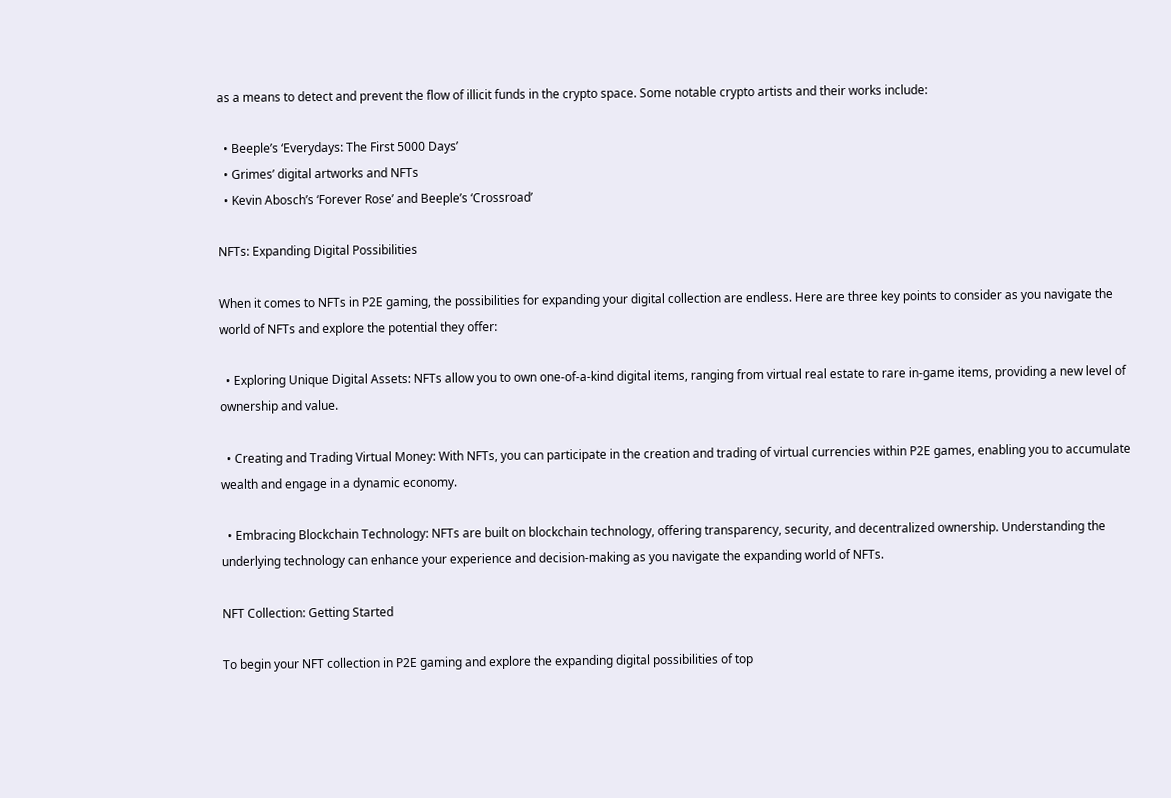as a means to detect and prevent the flow of illicit funds in the crypto space. Some notable crypto artists and their works include:

  • Beeple’s ‘Everydays: The First 5000 Days’
  • Grimes’ digital artworks and NFTs
  • Kevin Abosch’s ‘Forever Rose’ and Beeple’s ‘Crossroad’

NFTs: Expanding Digital Possibilities

When it comes to NFTs in P2E gaming, the possibilities for expanding your digital collection are endless. Here are three key points to consider as you navigate the world of NFTs and explore the potential they offer:

  • Exploring Unique Digital Assets: NFTs allow you to own one-of-a-kind digital items, ranging from virtual real estate to rare in-game items, providing a new level of ownership and value.

  • Creating and Trading Virtual Money: With NFTs, you can participate in the creation and trading of virtual currencies within P2E games, enabling you to accumulate wealth and engage in a dynamic economy.

  • Embracing Blockchain Technology: NFTs are built on blockchain technology, offering transparency, security, and decentralized ownership. Understanding the underlying technology can enhance your experience and decision-making as you navigate the expanding world of NFTs.

NFT Collection: Getting Started

To begin your NFT collection in P2E gaming and explore the expanding digital possibilities of top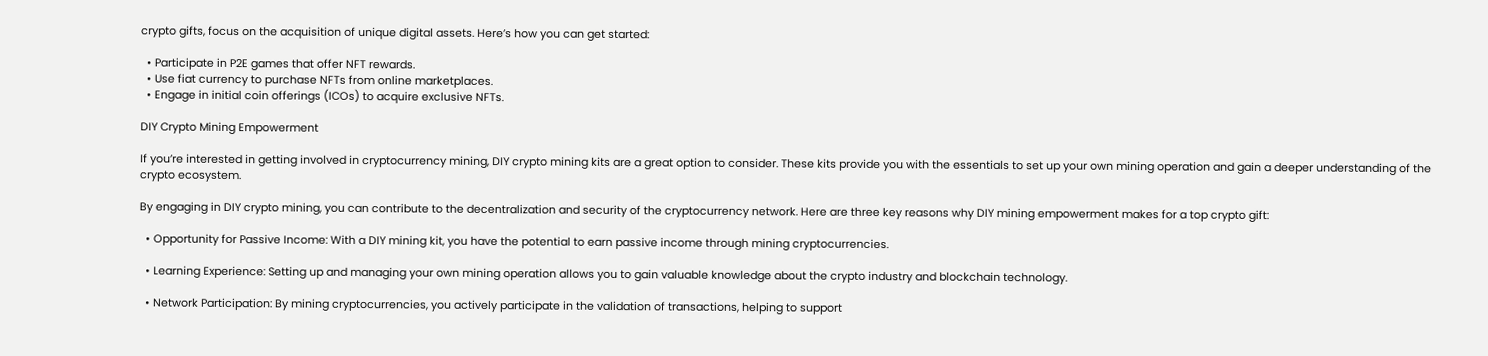crypto gifts, focus on the acquisition of unique digital assets. Here’s how you can get started:

  • Participate in P2E games that offer NFT rewards.
  • Use fiat currency to purchase NFTs from online marketplaces.
  • Engage in initial coin offerings (ICOs) to acquire exclusive NFTs.

DIY Crypto Mining Empowerment

If you’re interested in getting involved in cryptocurrency mining, DIY crypto mining kits are a great option to consider. These kits provide you with the essentials to set up your own mining operation and gain a deeper understanding of the crypto ecosystem.

By engaging in DIY crypto mining, you can contribute to the decentralization and security of the cryptocurrency network. Here are three key reasons why DIY mining empowerment makes for a top crypto gift:

  • Opportunity for Passive Income: With a DIY mining kit, you have the potential to earn passive income through mining cryptocurrencies.

  • Learning Experience: Setting up and managing your own mining operation allows you to gain valuable knowledge about the crypto industry and blockchain technology.

  • Network Participation: By mining cryptocurrencies, you actively participate in the validation of transactions, helping to support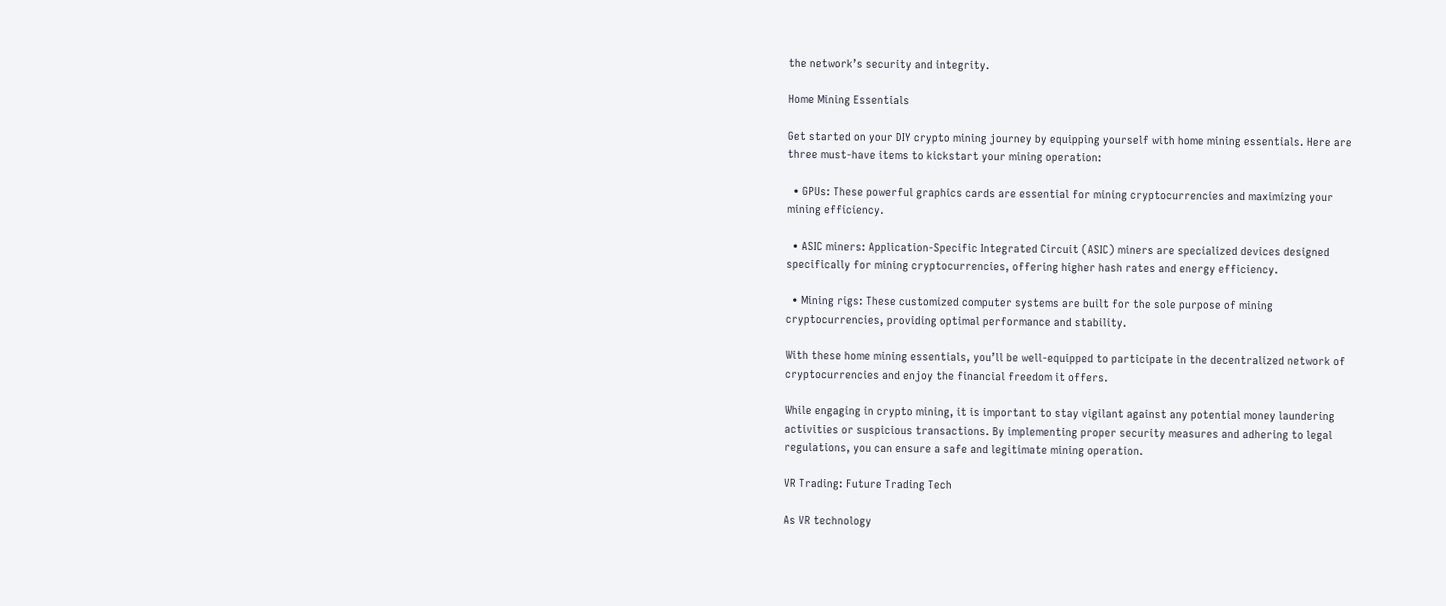the network’s security and integrity.

Home Mining Essentials

Get started on your DIY crypto mining journey by equipping yourself with home mining essentials. Here are three must-have items to kickstart your mining operation:

  • GPUs: These powerful graphics cards are essential for mining cryptocurrencies and maximizing your mining efficiency.

  • ASIC miners: Application-Specific Integrated Circuit (ASIC) miners are specialized devices designed specifically for mining cryptocurrencies, offering higher hash rates and energy efficiency.

  • Mining rigs: These customized computer systems are built for the sole purpose of mining cryptocurrencies, providing optimal performance and stability.

With these home mining essentials, you’ll be well-equipped to participate in the decentralized network of cryptocurrencies and enjoy the financial freedom it offers.

While engaging in crypto mining, it is important to stay vigilant against any potential money laundering activities or suspicious transactions. By implementing proper security measures and adhering to legal regulations, you can ensure a safe and legitimate mining operation.

VR Trading: Future Trading Tech

As VR technology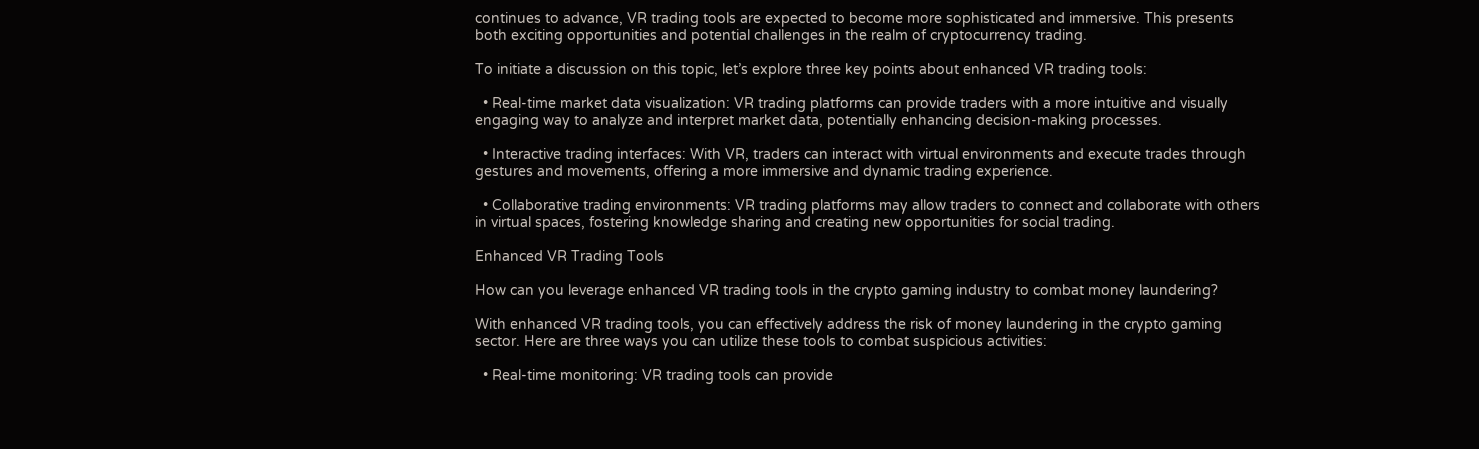continues to advance, VR trading tools are expected to become more sophisticated and immersive. This presents both exciting opportunities and potential challenges in the realm of cryptocurrency trading.

To initiate a discussion on this topic, let’s explore three key points about enhanced VR trading tools:

  • Real-time market data visualization: VR trading platforms can provide traders with a more intuitive and visually engaging way to analyze and interpret market data, potentially enhancing decision-making processes.

  • Interactive trading interfaces: With VR, traders can interact with virtual environments and execute trades through gestures and movements, offering a more immersive and dynamic trading experience.

  • Collaborative trading environments: VR trading platforms may allow traders to connect and collaborate with others in virtual spaces, fostering knowledge sharing and creating new opportunities for social trading.

Enhanced VR Trading Tools

How can you leverage enhanced VR trading tools in the crypto gaming industry to combat money laundering?

With enhanced VR trading tools, you can effectively address the risk of money laundering in the crypto gaming sector. Here are three ways you can utilize these tools to combat suspicious activities:

  • Real-time monitoring: VR trading tools can provide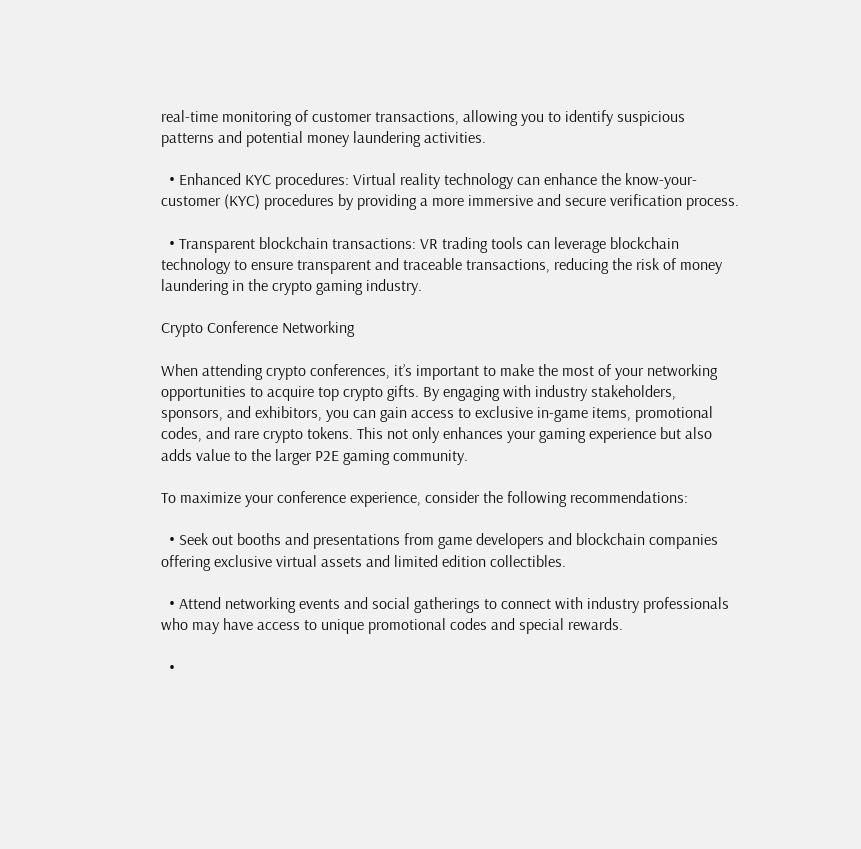real-time monitoring of customer transactions, allowing you to identify suspicious patterns and potential money laundering activities.

  • Enhanced KYC procedures: Virtual reality technology can enhance the know-your-customer (KYC) procedures by providing a more immersive and secure verification process.

  • Transparent blockchain transactions: VR trading tools can leverage blockchain technology to ensure transparent and traceable transactions, reducing the risk of money laundering in the crypto gaming industry.

Crypto Conference Networking

When attending crypto conferences, it’s important to make the most of your networking opportunities to acquire top crypto gifts. By engaging with industry stakeholders, sponsors, and exhibitors, you can gain access to exclusive in-game items, promotional codes, and rare crypto tokens. This not only enhances your gaming experience but also adds value to the larger P2E gaming community.

To maximize your conference experience, consider the following recommendations:

  • Seek out booths and presentations from game developers and blockchain companies offering exclusive virtual assets and limited edition collectibles.

  • Attend networking events and social gatherings to connect with industry professionals who may have access to unique promotional codes and special rewards.

  •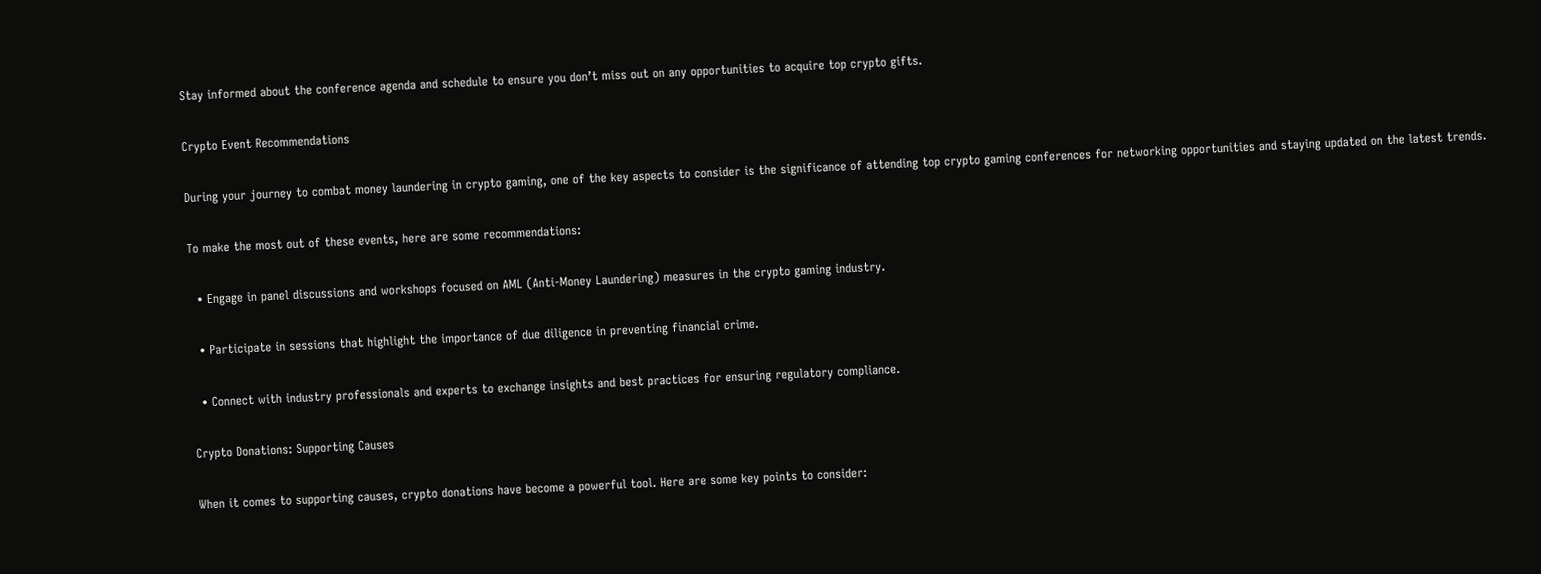Stay informed about the conference agenda and schedule to ensure you don’t miss out on any opportunities to acquire top crypto gifts.

Crypto Event Recommendations

During your journey to combat money laundering in crypto gaming, one of the key aspects to consider is the significance of attending top crypto gaming conferences for networking opportunities and staying updated on the latest trends.

To make the most out of these events, here are some recommendations:

  • Engage in panel discussions and workshops focused on AML (Anti-Money Laundering) measures in the crypto gaming industry.

  • Participate in sessions that highlight the importance of due diligence in preventing financial crime.

  • Connect with industry professionals and experts to exchange insights and best practices for ensuring regulatory compliance.

Crypto Donations: Supporting Causes

When it comes to supporting causes, crypto donations have become a powerful tool. Here are some key points to consider: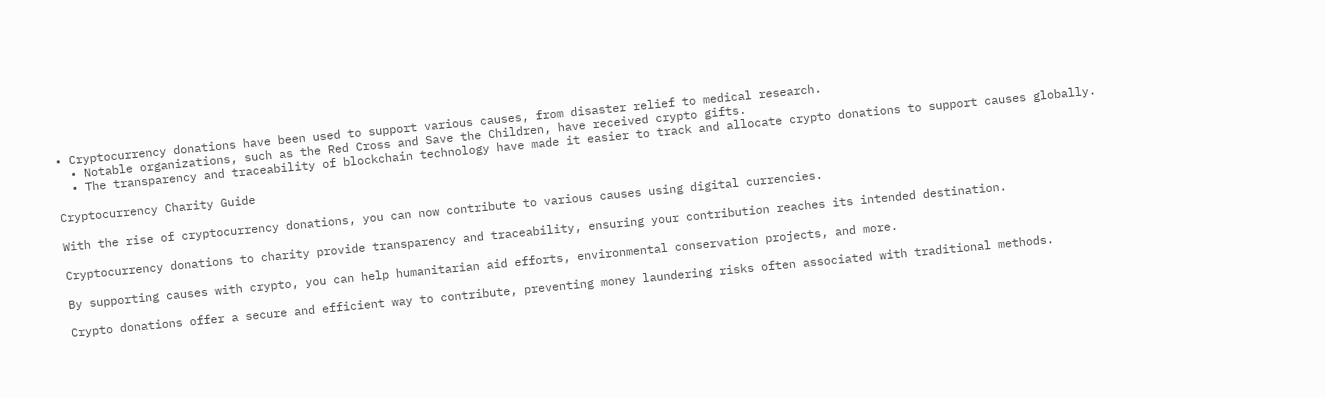• Cryptocurrency donations have been used to support various causes, from disaster relief to medical research.
  • Notable organizations, such as the Red Cross and Save the Children, have received crypto gifts.
  • The transparency and traceability of blockchain technology have made it easier to track and allocate crypto donations to support causes globally.

Cryptocurrency Charity Guide

With the rise of cryptocurrency donations, you can now contribute to various causes using digital currencies.

Cryptocurrency donations to charity provide transparency and traceability, ensuring your contribution reaches its intended destination.

By supporting causes with crypto, you can help humanitarian aid efforts, environmental conservation projects, and more.

Crypto donations offer a secure and efficient way to contribute, preventing money laundering risks often associated with traditional methods.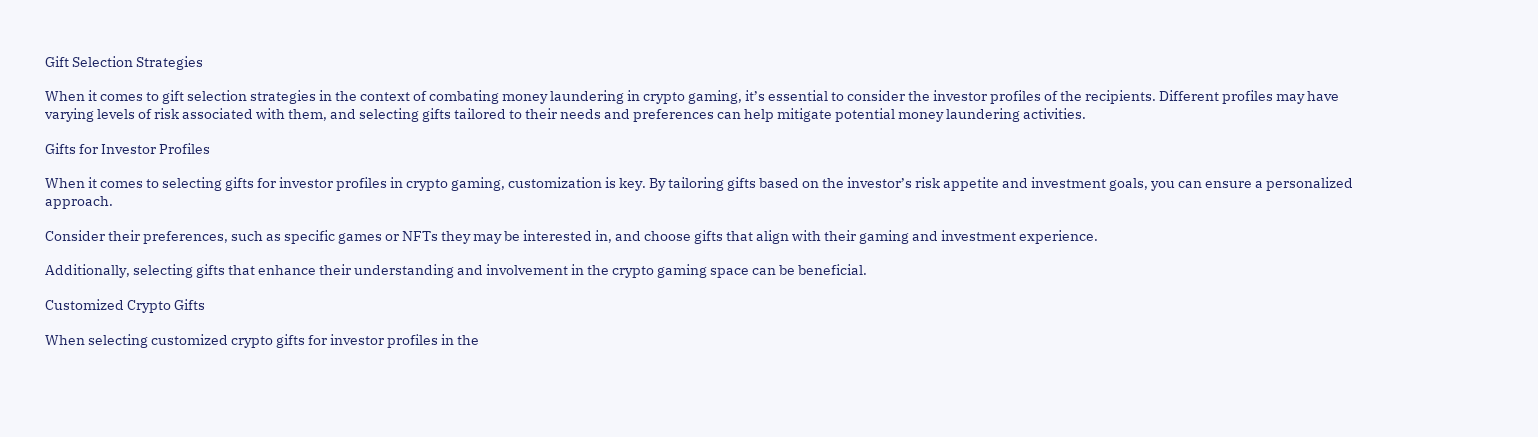Gift Selection Strategies

When it comes to gift selection strategies in the context of combating money laundering in crypto gaming, it’s essential to consider the investor profiles of the recipients. Different profiles may have varying levels of risk associated with them, and selecting gifts tailored to their needs and preferences can help mitigate potential money laundering activities.

Gifts for Investor Profiles

When it comes to selecting gifts for investor profiles in crypto gaming, customization is key. By tailoring gifts based on the investor’s risk appetite and investment goals, you can ensure a personalized approach.

Consider their preferences, such as specific games or NFTs they may be interested in, and choose gifts that align with their gaming and investment experience.

Additionally, selecting gifts that enhance their understanding and involvement in the crypto gaming space can be beneficial.

Customized Crypto Gifts

When selecting customized crypto gifts for investor profiles in the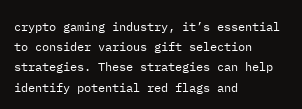crypto gaming industry, it’s essential to consider various gift selection strategies. These strategies can help identify potential red flags and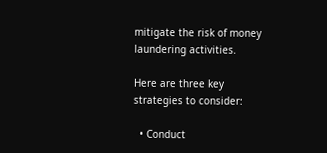mitigate the risk of money laundering activities.

Here are three key strategies to consider:

  • Conduct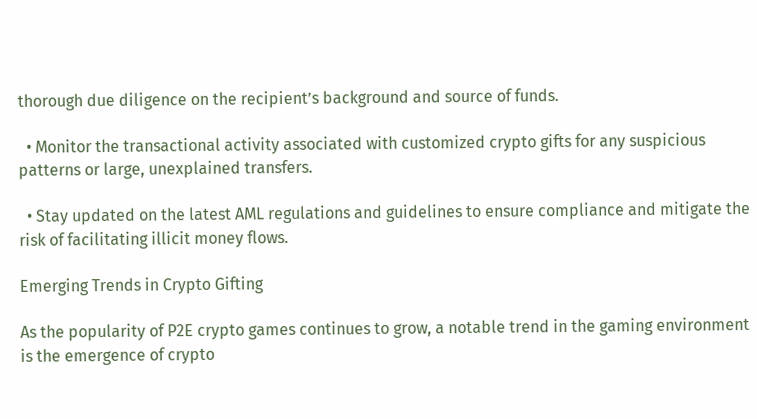thorough due diligence on the recipient’s background and source of funds.

  • Monitor the transactional activity associated with customized crypto gifts for any suspicious patterns or large, unexplained transfers.

  • Stay updated on the latest AML regulations and guidelines to ensure compliance and mitigate the risk of facilitating illicit money flows.

Emerging Trends in Crypto Gifting

As the popularity of P2E crypto games continues to grow, a notable trend in the gaming environment is the emergence of crypto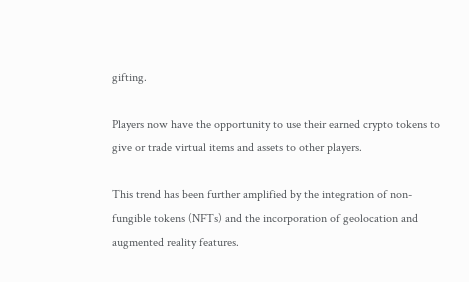gifting.

Players now have the opportunity to use their earned crypto tokens to give or trade virtual items and assets to other players.

This trend has been further amplified by the integration of non-fungible tokens (NFTs) and the incorporation of geolocation and augmented reality features.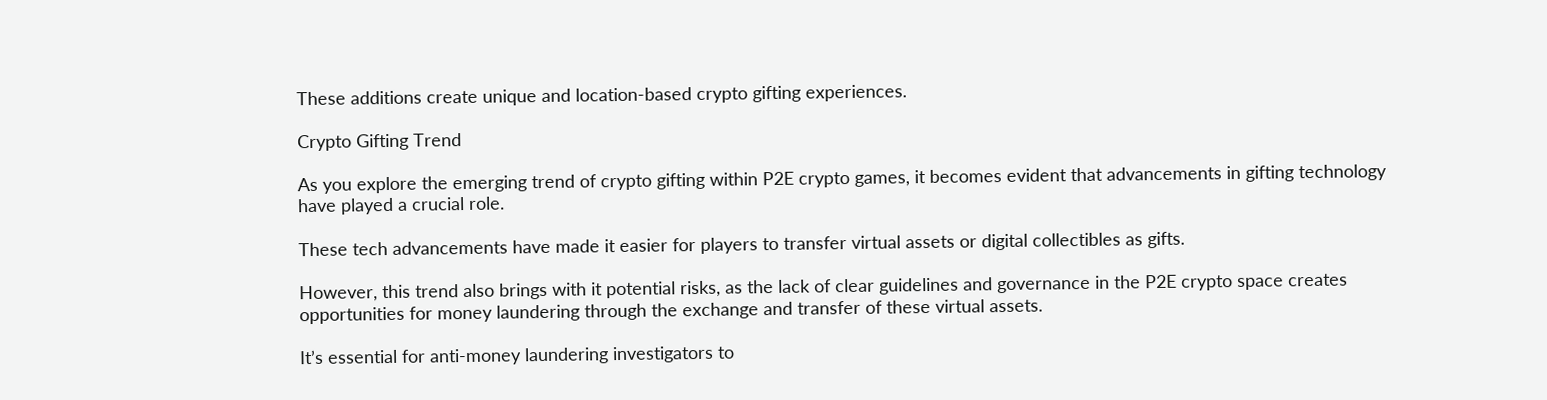These additions create unique and location-based crypto gifting experiences.

Crypto Gifting Trend

As you explore the emerging trend of crypto gifting within P2E crypto games, it becomes evident that advancements in gifting technology have played a crucial role.

These tech advancements have made it easier for players to transfer virtual assets or digital collectibles as gifts.

However, this trend also brings with it potential risks, as the lack of clear guidelines and governance in the P2E crypto space creates opportunities for money laundering through the exchange and transfer of these virtual assets.

It’s essential for anti-money laundering investigators to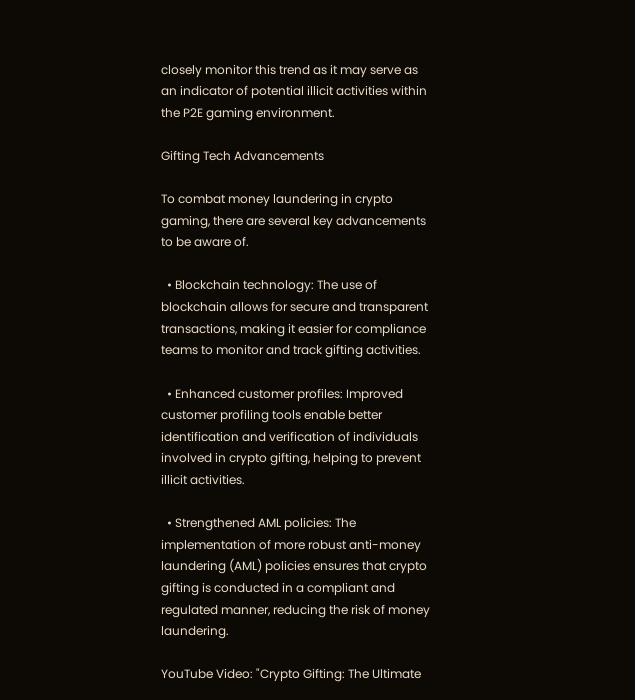closely monitor this trend as it may serve as an indicator of potential illicit activities within the P2E gaming environment.

Gifting Tech Advancements

To combat money laundering in crypto gaming, there are several key advancements to be aware of.

  • Blockchain technology: The use of blockchain allows for secure and transparent transactions, making it easier for compliance teams to monitor and track gifting activities.

  • Enhanced customer profiles: Improved customer profiling tools enable better identification and verification of individuals involved in crypto gifting, helping to prevent illicit activities.

  • Strengthened AML policies: The implementation of more robust anti-money laundering (AML) policies ensures that crypto gifting is conducted in a compliant and regulated manner, reducing the risk of money laundering.

YouTube Video: "Crypto Gifting: The Ultimate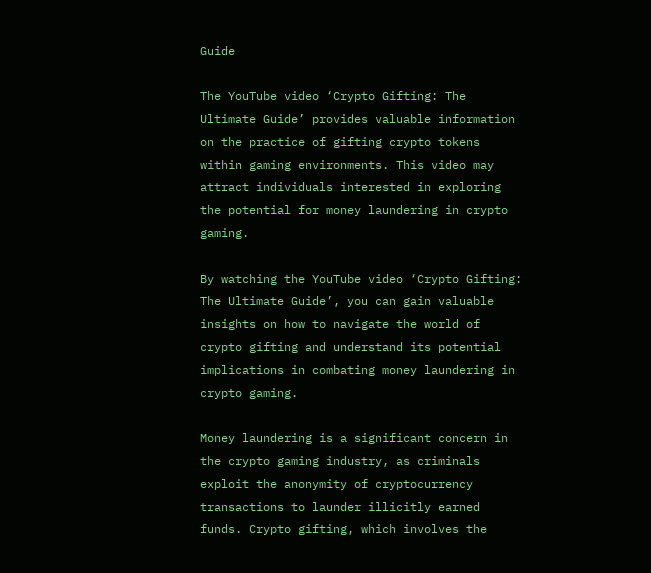Guide

The YouTube video ‘Crypto Gifting: The Ultimate Guide’ provides valuable information on the practice of gifting crypto tokens within gaming environments. This video may attract individuals interested in exploring the potential for money laundering in crypto gaming.

By watching the YouTube video ‘Crypto Gifting: The Ultimate Guide’, you can gain valuable insights on how to navigate the world of crypto gifting and understand its potential implications in combating money laundering in crypto gaming.

Money laundering is a significant concern in the crypto gaming industry, as criminals exploit the anonymity of cryptocurrency transactions to launder illicitly earned funds. Crypto gifting, which involves the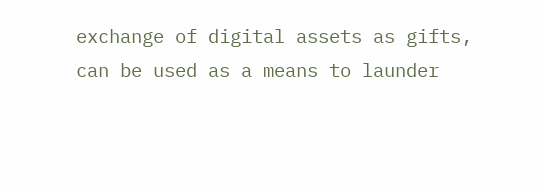exchange of digital assets as gifts, can be used as a means to launder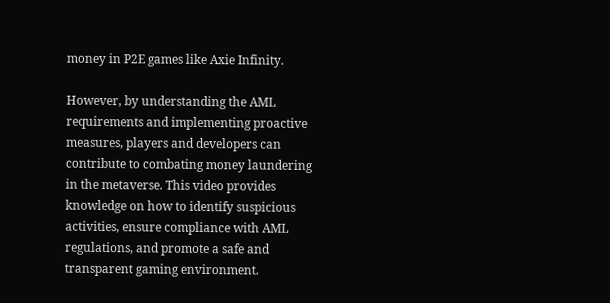money in P2E games like Axie Infinity.

However, by understanding the AML requirements and implementing proactive measures, players and developers can contribute to combating money laundering in the metaverse. This video provides knowledge on how to identify suspicious activities, ensure compliance with AML regulations, and promote a safe and transparent gaming environment.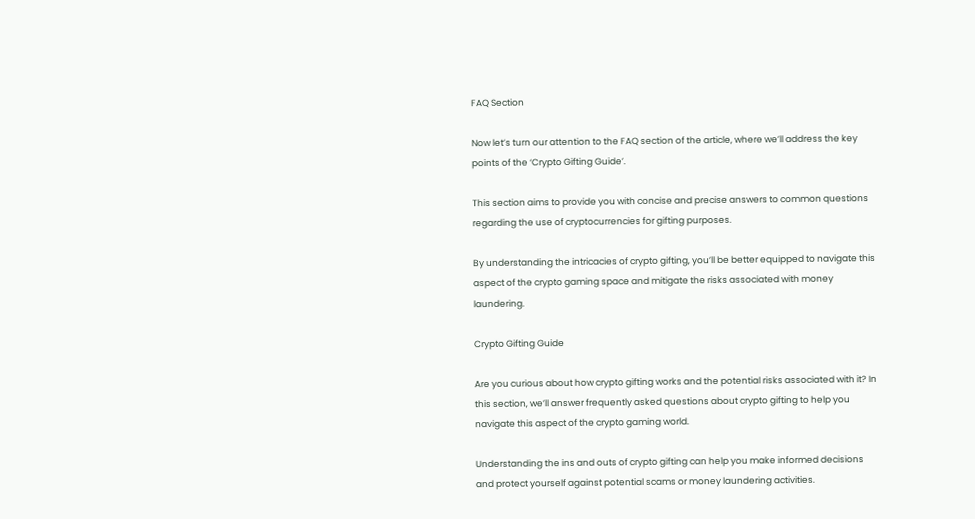FAQ Section

Now let’s turn our attention to the FAQ section of the article, where we’ll address the key points of the ‘Crypto Gifting Guide’.

This section aims to provide you with concise and precise answers to common questions regarding the use of cryptocurrencies for gifting purposes.

By understanding the intricacies of crypto gifting, you’ll be better equipped to navigate this aspect of the crypto gaming space and mitigate the risks associated with money laundering.

Crypto Gifting Guide

Are you curious about how crypto gifting works and the potential risks associated with it? In this section, we’ll answer frequently asked questions about crypto gifting to help you navigate this aspect of the crypto gaming world.

Understanding the ins and outs of crypto gifting can help you make informed decisions and protect yourself against potential scams or money laundering activities.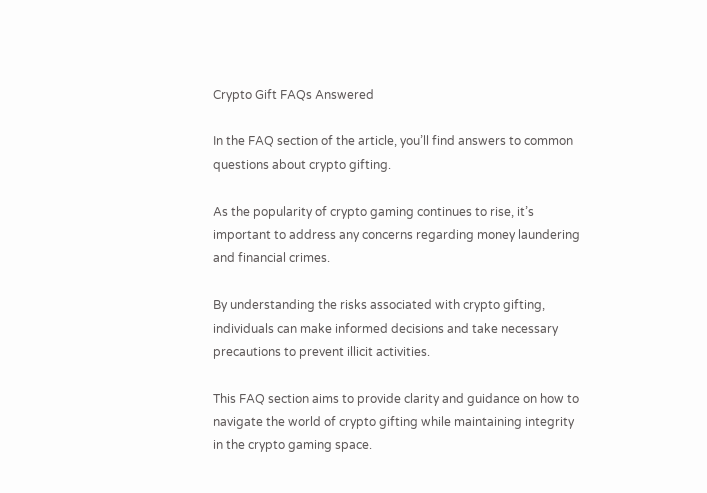Crypto Gift FAQs Answered

In the FAQ section of the article, you’ll find answers to common questions about crypto gifting.

As the popularity of crypto gaming continues to rise, it’s important to address any concerns regarding money laundering and financial crimes.

By understanding the risks associated with crypto gifting, individuals can make informed decisions and take necessary precautions to prevent illicit activities.

This FAQ section aims to provide clarity and guidance on how to navigate the world of crypto gifting while maintaining integrity in the crypto gaming space.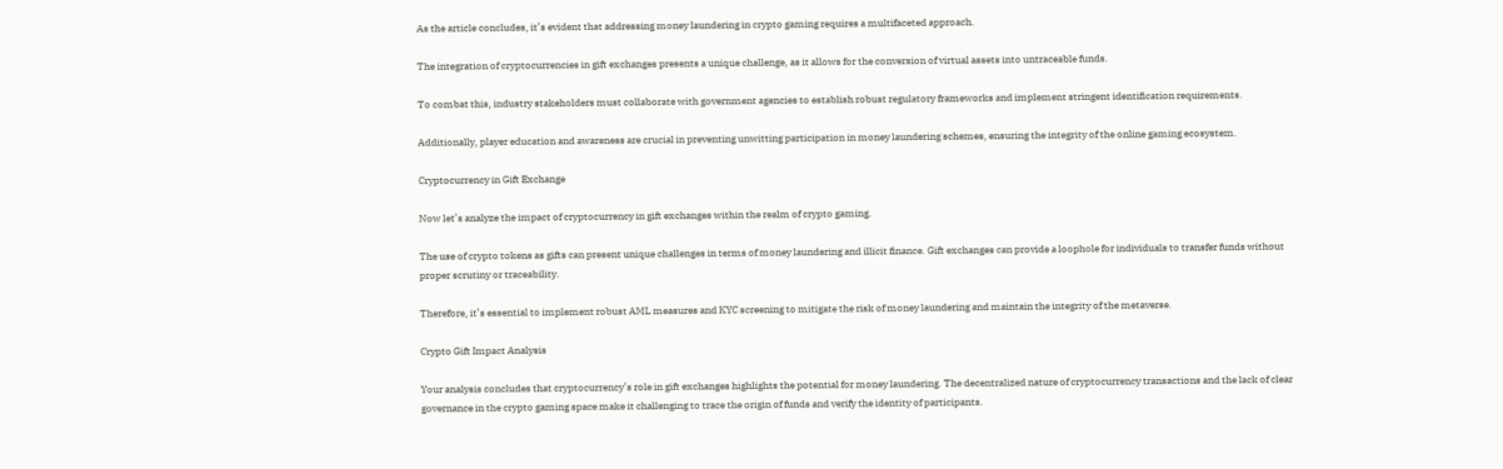As the article concludes, it’s evident that addressing money laundering in crypto gaming requires a multifaceted approach.

The integration of cryptocurrencies in gift exchanges presents a unique challenge, as it allows for the conversion of virtual assets into untraceable funds.

To combat this, industry stakeholders must collaborate with government agencies to establish robust regulatory frameworks and implement stringent identification requirements.

Additionally, player education and awareness are crucial in preventing unwitting participation in money laundering schemes, ensuring the integrity of the online gaming ecosystem.

Cryptocurrency in Gift Exchange

Now let’s analyze the impact of cryptocurrency in gift exchanges within the realm of crypto gaming.

The use of crypto tokens as gifts can present unique challenges in terms of money laundering and illicit finance. Gift exchanges can provide a loophole for individuals to transfer funds without proper scrutiny or traceability.

Therefore, it’s essential to implement robust AML measures and KYC screening to mitigate the risk of money laundering and maintain the integrity of the metaverse.

Crypto Gift Impact Analysis

Your analysis concludes that cryptocurrency’s role in gift exchanges highlights the potential for money laundering. The decentralized nature of cryptocurrency transactions and the lack of clear governance in the crypto gaming space make it challenging to trace the origin of funds and verify the identity of participants.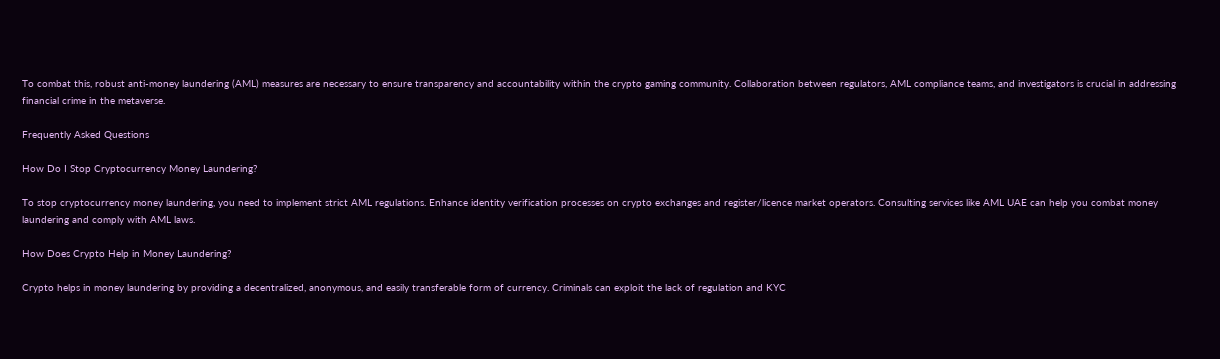To combat this, robust anti-money laundering (AML) measures are necessary to ensure transparency and accountability within the crypto gaming community. Collaboration between regulators, AML compliance teams, and investigators is crucial in addressing financial crime in the metaverse.

Frequently Asked Questions

How Do I Stop Cryptocurrency Money Laundering?

To stop cryptocurrency money laundering, you need to implement strict AML regulations. Enhance identity verification processes on crypto exchanges and register/licence market operators. Consulting services like AML UAE can help you combat money laundering and comply with AML laws.

How Does Crypto Help in Money Laundering?

Crypto helps in money laundering by providing a decentralized, anonymous, and easily transferable form of currency. Criminals can exploit the lack of regulation and KYC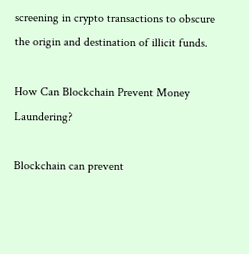screening in crypto transactions to obscure the origin and destination of illicit funds.

How Can Blockchain Prevent Money Laundering?

Blockchain can prevent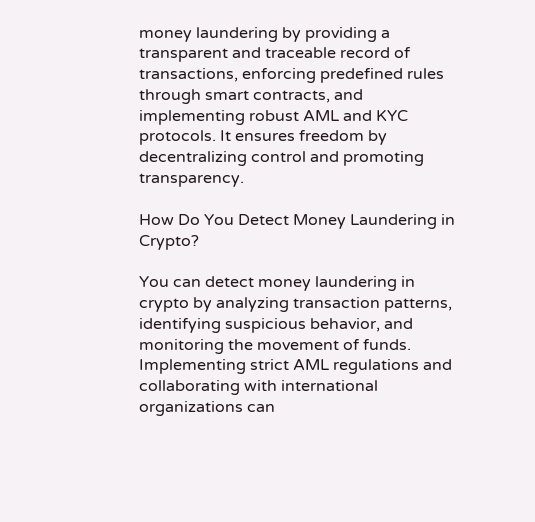money laundering by providing a transparent and traceable record of transactions, enforcing predefined rules through smart contracts, and implementing robust AML and KYC protocols. It ensures freedom by decentralizing control and promoting transparency.

How Do You Detect Money Laundering in Crypto?

You can detect money laundering in crypto by analyzing transaction patterns, identifying suspicious behavior, and monitoring the movement of funds. Implementing strict AML regulations and collaborating with international organizations can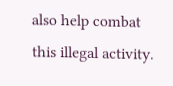also help combat this illegal activity.